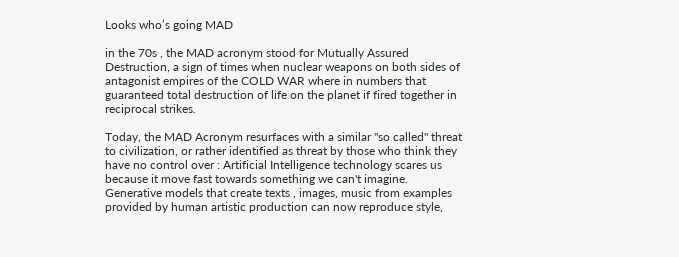Looks who’s going MAD

in the 70s , the MAD acronym stood for Mutually Assured Destruction, a sign of times when nuclear weapons on both sides of antagonist empires of the COLD WAR where in numbers that guaranteed total destruction of life on the planet if fired together in reciprocal strikes.

Today, the MAD Acronym resurfaces with a similar "so called" threat to civilization, or rather identified as threat by those who think they have no control over : Artificial Intelligence technology scares us because it move fast towards something we can't imagine. Generative models that create texts , images, music from examples provided by human artistic production can now reproduce style,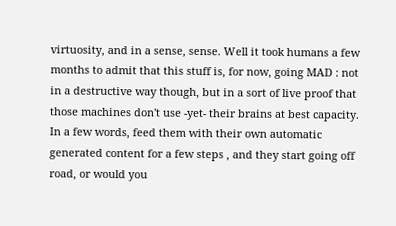virtuosity, and in a sense, sense. Well it took humans a few months to admit that this stuff is, for now, going MAD : not in a destructive way though, but in a sort of live proof that those machines don't use -yet- their brains at best capacity. In a few words, feed them with their own automatic generated content for a few steps , and they start going off road, or would you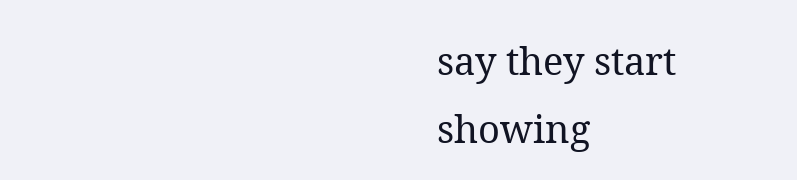say they start showing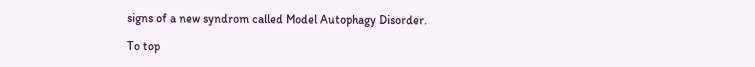signs of a new syndrom called Model Autophagy Disorder.

To top